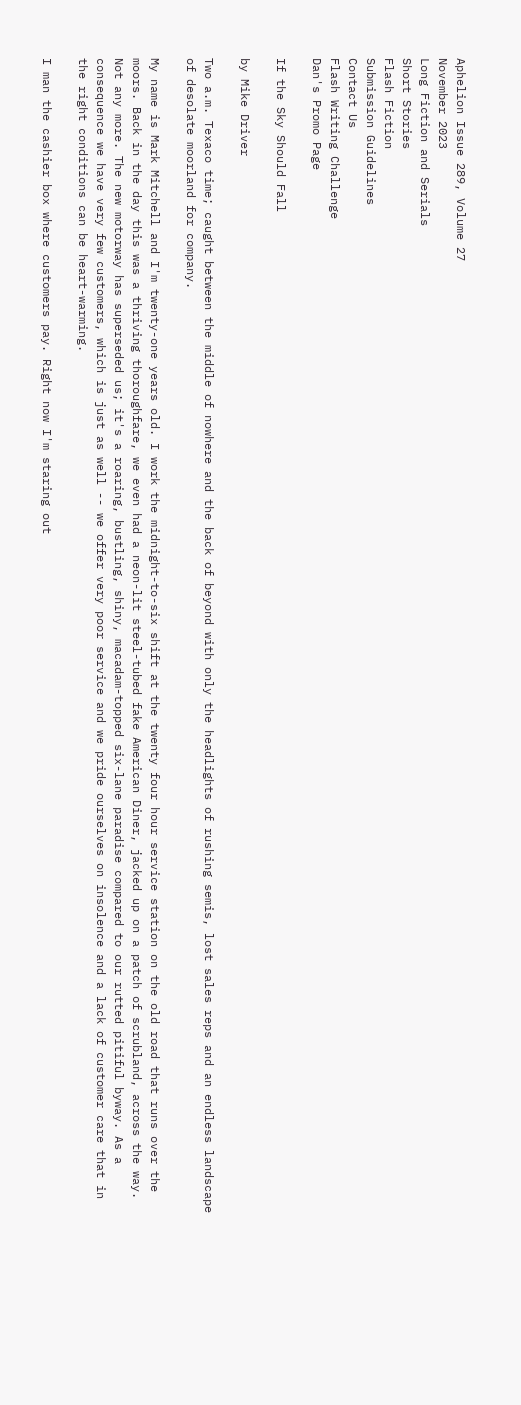Aphelion Issue 289, Volume 27
November 2023
Long Fiction and Serials
Short Stories
Flash Fiction
Submission Guidelines
Contact Us
Flash Writing Challenge
Dan's Promo Page

If the Sky Should Fall

by Mike Driver

Two a.m. Texaco time; caught between the middle of nowhere and the back of beyond with only the headlights of rushing semis, lost sales reps and an endless landscape of desolate moorland for company.

My name is Mark Mitchell and I'm twenty-one years old. I work the midnight-to-six shift at the twenty four hour service station on the old road that runs over the moors. Back in the day this was a thriving thoroughfare, we even had a neon-lit steel-tubed fake American Diner, jacked up on a patch of scrubland, across the way. Not any more. The new motorway has superseded us; it's a roaring, bustling, shiny, macadam-topped six-lane paradise compared to our rutted pitiful byway. As a consequence we have very few customers, which is just as well -- we offer very poor service and we pride ourselves on insolence and a lack of customer care that in the right conditions can be heart-warming.

I man the cashier box where customers pay. Right now I'm staring out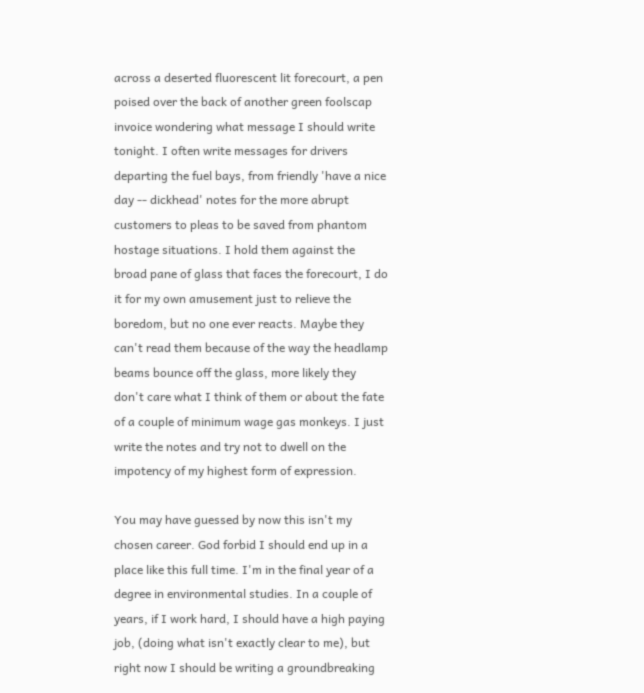across a deserted fluorescent lit forecourt, a pen poised over the back of another green foolscap invoice wondering what message I should write tonight. I often write messages for drivers departing the fuel bays, from friendly 'have a nice day -- dickhead' notes for the more abrupt customers to pleas to be saved from phantom hostage situations. I hold them against the broad pane of glass that faces the forecourt, I do it for my own amusement just to relieve the boredom, but no one ever reacts. Maybe they can't read them because of the way the headlamp beams bounce off the glass, more likely they don't care what I think of them or about the fate of a couple of minimum wage gas monkeys. I just write the notes and try not to dwell on the impotency of my highest form of expression.

You may have guessed by now this isn't my chosen career. God forbid I should end up in a place like this full time. I'm in the final year of a degree in environmental studies. In a couple of years, if I work hard, I should have a high paying job, (doing what isn't exactly clear to me), but right now I should be writing a groundbreaking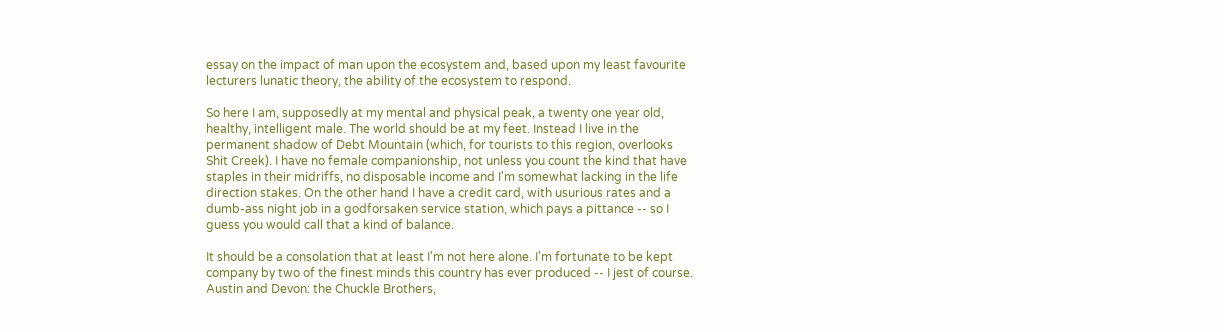essay on the impact of man upon the ecosystem and, based upon my least favourite lecturers lunatic theory, the ability of the ecosystem to respond.

So here I am, supposedly at my mental and physical peak, a twenty one year old, healthy, intelligent male. The world should be at my feet. Instead I live in the permanent shadow of Debt Mountain (which, for tourists to this region, overlooks Shit Creek). I have no female companionship, not unless you count the kind that have staples in their midriffs, no disposable income and I'm somewhat lacking in the life direction stakes. On the other hand I have a credit card, with usurious rates and a dumb-ass night job in a godforsaken service station, which pays a pittance -- so I guess you would call that a kind of balance.

It should be a consolation that at least I'm not here alone. I'm fortunate to be kept company by two of the finest minds this country has ever produced -- I jest of course. Austin and Devon: the Chuckle Brothers,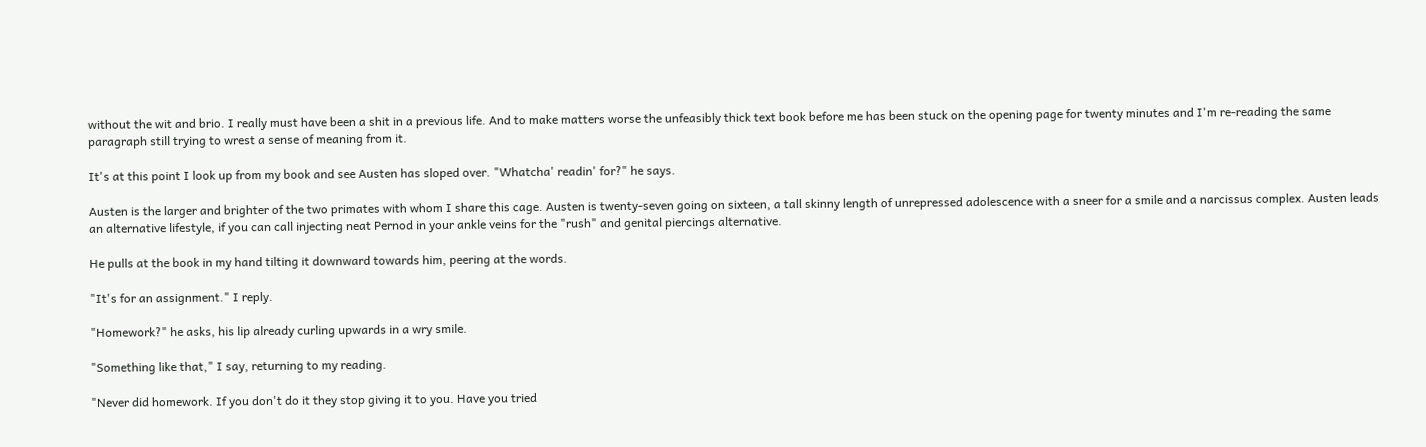without the wit and brio. I really must have been a shit in a previous life. And to make matters worse the unfeasibly thick text book before me has been stuck on the opening page for twenty minutes and I'm re-reading the same paragraph still trying to wrest a sense of meaning from it.

It's at this point I look up from my book and see Austen has sloped over. "Whatcha' readin' for?" he says.

Austen is the larger and brighter of the two primates with whom I share this cage. Austen is twenty-seven going on sixteen, a tall skinny length of unrepressed adolescence with a sneer for a smile and a narcissus complex. Austen leads an alternative lifestyle, if you can call injecting neat Pernod in your ankle veins for the "rush" and genital piercings alternative.

He pulls at the book in my hand tilting it downward towards him, peering at the words.

"It's for an assignment." I reply.

"Homework?" he asks, his lip already curling upwards in a wry smile.

"Something like that," I say, returning to my reading.

"Never did homework. If you don't do it they stop giving it to you. Have you tried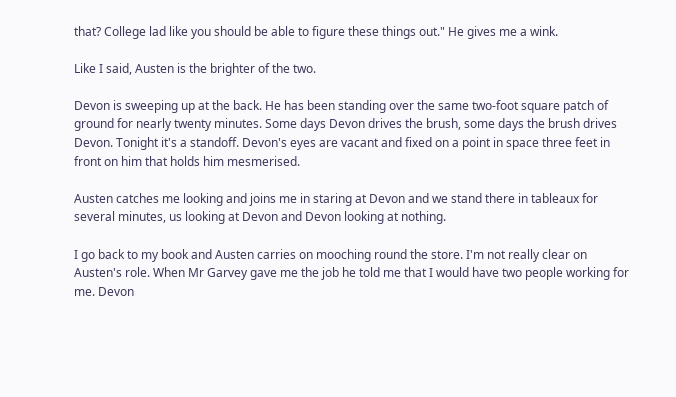that? College lad like you should be able to figure these things out." He gives me a wink.

Like I said, Austen is the brighter of the two.

Devon is sweeping up at the back. He has been standing over the same two-foot square patch of ground for nearly twenty minutes. Some days Devon drives the brush, some days the brush drives Devon. Tonight it's a standoff. Devon's eyes are vacant and fixed on a point in space three feet in front on him that holds him mesmerised.

Austen catches me looking and joins me in staring at Devon and we stand there in tableaux for several minutes, us looking at Devon and Devon looking at nothing.

I go back to my book and Austen carries on mooching round the store. I'm not really clear on Austen's role. When Mr Garvey gave me the job he told me that I would have two people working for me. Devon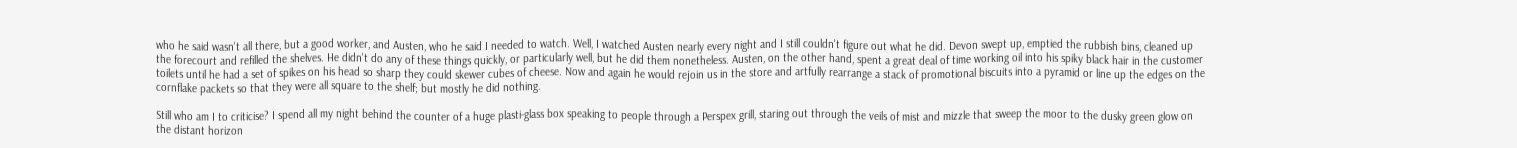who he said wasn't all there, but a good worker, and Austen, who he said I needed to watch. Well, I watched Austen nearly every night and I still couldn't figure out what he did. Devon swept up, emptied the rubbish bins, cleaned up the forecourt and refilled the shelves. He didn't do any of these things quickly, or particularly well, but he did them nonetheless. Austen, on the other hand, spent a great deal of time working oil into his spiky black hair in the customer toilets until he had a set of spikes on his head so sharp they could skewer cubes of cheese. Now and again he would rejoin us in the store and artfully rearrange a stack of promotional biscuits into a pyramid or line up the edges on the cornflake packets so that they were all square to the shelf; but mostly he did nothing.

Still who am I to criticise? I spend all my night behind the counter of a huge plasti-glass box speaking to people through a Perspex grill, staring out through the veils of mist and mizzle that sweep the moor to the dusky green glow on the distant horizon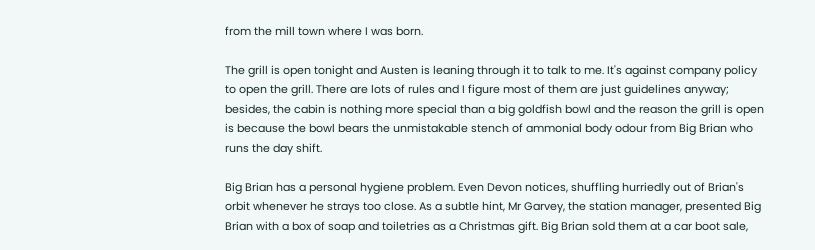from the mill town where I was born.

The grill is open tonight and Austen is leaning through it to talk to me. It's against company policy to open the grill. There are lots of rules and I figure most of them are just guidelines anyway; besides, the cabin is nothing more special than a big goldfish bowl and the reason the grill is open is because the bowl bears the unmistakable stench of ammonial body odour from Big Brian who runs the day shift.

Big Brian has a personal hygiene problem. Even Devon notices, shuffling hurriedly out of Brian's orbit whenever he strays too close. As a subtle hint, Mr Garvey, the station manager, presented Big Brian with a box of soap and toiletries as a Christmas gift. Big Brian sold them at a car boot sale,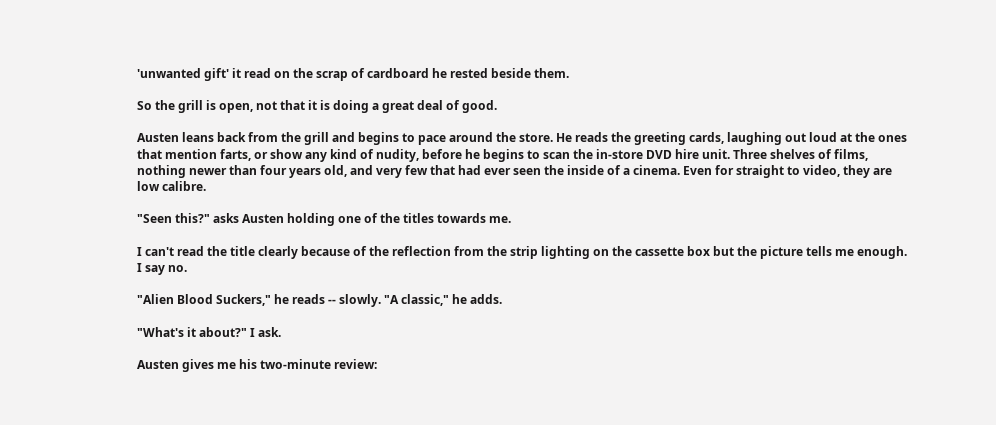'unwanted gift' it read on the scrap of cardboard he rested beside them.

So the grill is open, not that it is doing a great deal of good.

Austen leans back from the grill and begins to pace around the store. He reads the greeting cards, laughing out loud at the ones that mention farts, or show any kind of nudity, before he begins to scan the in-store DVD hire unit. Three shelves of films, nothing newer than four years old, and very few that had ever seen the inside of a cinema. Even for straight to video, they are low calibre.

"Seen this?" asks Austen holding one of the titles towards me.

I can't read the title clearly because of the reflection from the strip lighting on the cassette box but the picture tells me enough. I say no.

"Alien Blood Suckers," he reads -- slowly. "A classic," he adds.

"What's it about?" I ask.

Austen gives me his two-minute review: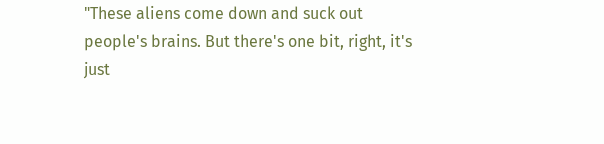"These aliens come down and suck out people's brains. But there's one bit, right, it's just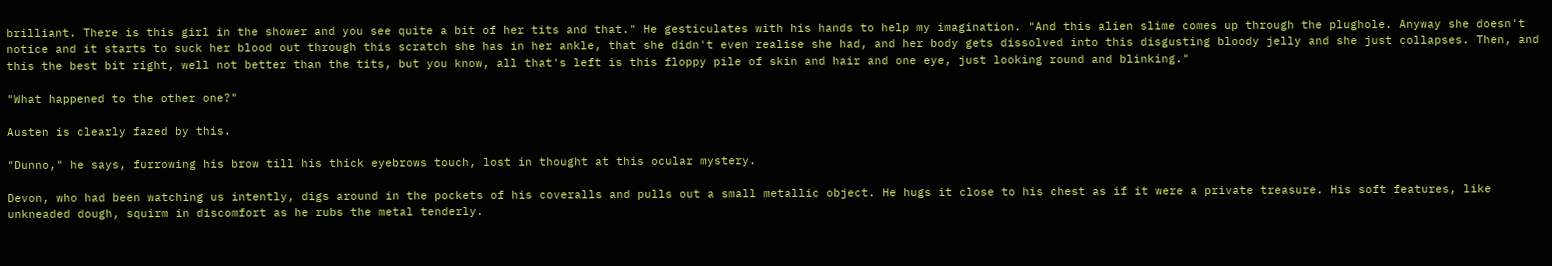brilliant. There is this girl in the shower and you see quite a bit of her tits and that." He gesticulates with his hands to help my imagination. "And this alien slime comes up through the plughole. Anyway she doesn't notice and it starts to suck her blood out through this scratch she has in her ankle, that she didn't even realise she had, and her body gets dissolved into this disgusting bloody jelly and she just collapses. Then, and this the best bit right, well not better than the tits, but you know, all that's left is this floppy pile of skin and hair and one eye, just looking round and blinking."

"What happened to the other one?"

Austen is clearly fazed by this.

"Dunno," he says, furrowing his brow till his thick eyebrows touch, lost in thought at this ocular mystery.

Devon, who had been watching us intently, digs around in the pockets of his coveralls and pulls out a small metallic object. He hugs it close to his chest as if it were a private treasure. His soft features, like unkneaded dough, squirm in discomfort as he rubs the metal tenderly.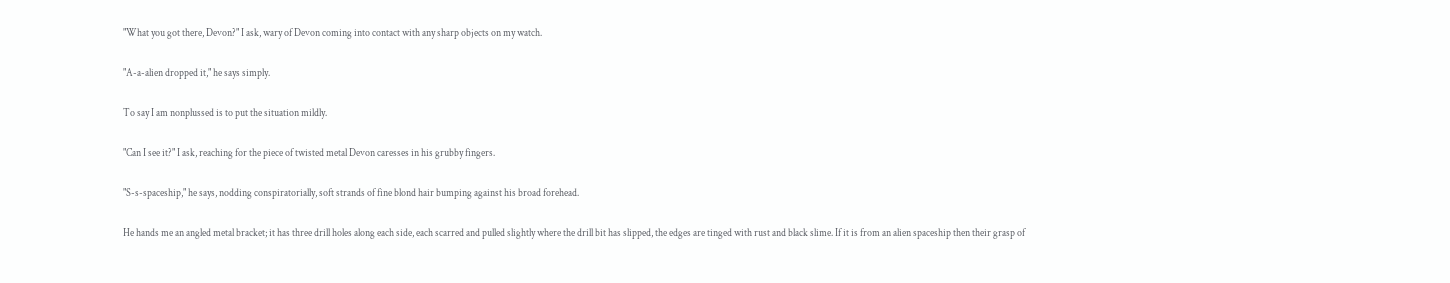"What you got there, Devon?" I ask, wary of Devon coming into contact with any sharp objects on my watch.

"A-a-alien dropped it," he says simply.

To say I am nonplussed is to put the situation mildly.

"Can I see it?" I ask, reaching for the piece of twisted metal Devon caresses in his grubby fingers.

"S-s-spaceship," he says, nodding conspiratorially, soft strands of fine blond hair bumping against his broad forehead.

He hands me an angled metal bracket; it has three drill holes along each side, each scarred and pulled slightly where the drill bit has slipped, the edges are tinged with rust and black slime. If it is from an alien spaceship then their grasp of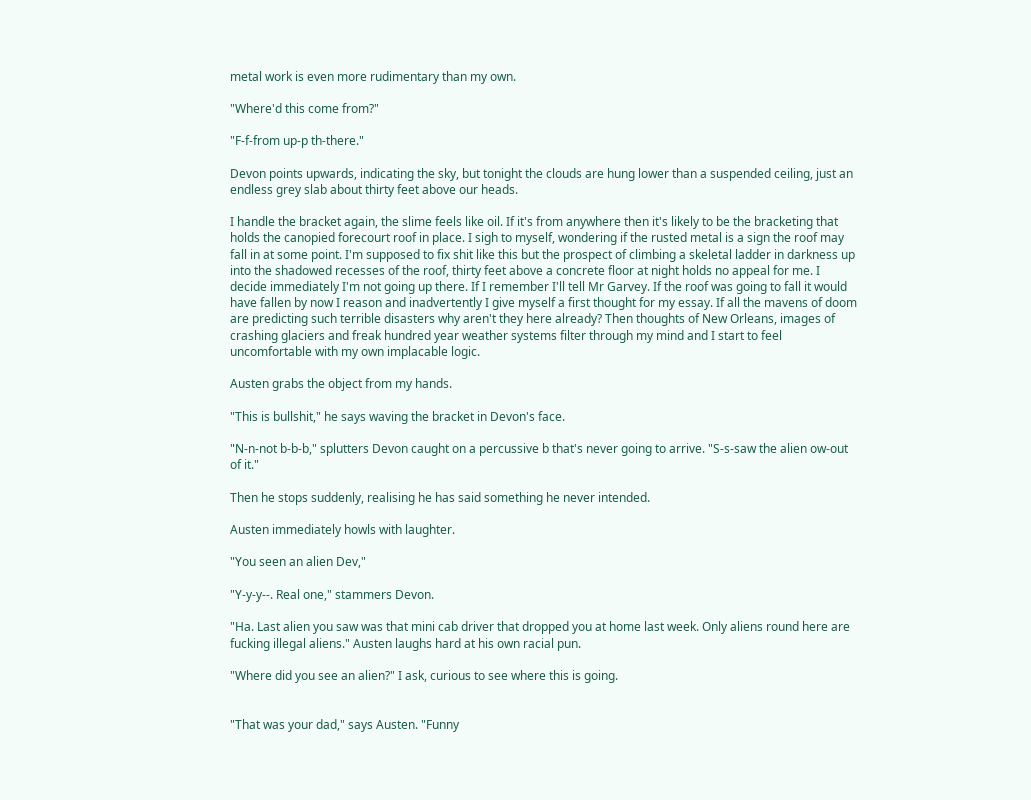metal work is even more rudimentary than my own.

"Where'd this come from?"

"F-f-from up-p th-there."

Devon points upwards, indicating the sky, but tonight the clouds are hung lower than a suspended ceiling, just an endless grey slab about thirty feet above our heads.

I handle the bracket again, the slime feels like oil. If it's from anywhere then it's likely to be the bracketing that holds the canopied forecourt roof in place. I sigh to myself, wondering if the rusted metal is a sign the roof may fall in at some point. I'm supposed to fix shit like this but the prospect of climbing a skeletal ladder in darkness up into the shadowed recesses of the roof, thirty feet above a concrete floor at night holds no appeal for me. I decide immediately I'm not going up there. If I remember I'll tell Mr Garvey. If the roof was going to fall it would have fallen by now I reason and inadvertently I give myself a first thought for my essay. If all the mavens of doom are predicting such terrible disasters why aren't they here already? Then thoughts of New Orleans, images of crashing glaciers and freak hundred year weather systems filter through my mind and I start to feel uncomfortable with my own implacable logic.

Austen grabs the object from my hands.

"This is bullshit," he says waving the bracket in Devon's face.

"N-n-not b-b-b," splutters Devon caught on a percussive b that's never going to arrive. "S-s-saw the alien ow-out of it."

Then he stops suddenly, realising he has said something he never intended.

Austen immediately howls with laughter.

"You seen an alien Dev,"

"Y-y-y--. Real one," stammers Devon.

"Ha. Last alien you saw was that mini cab driver that dropped you at home last week. Only aliens round here are fucking illegal aliens." Austen laughs hard at his own racial pun.

"Where did you see an alien?" I ask, curious to see where this is going.


"That was your dad," says Austen. "Funny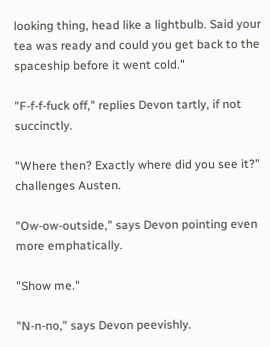looking thing, head like a lightbulb. Said your tea was ready and could you get back to the spaceship before it went cold."

"F-f-f-fuck off," replies Devon tartly, if not succinctly.

"Where then? Exactly where did you see it?" challenges Austen.

"Ow-ow-outside," says Devon pointing even more emphatically.

"Show me."

"N-n-no," says Devon peevishly.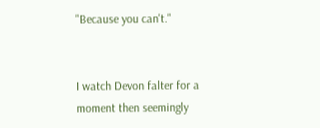"Because you can't."


I watch Devon falter for a moment then seemingly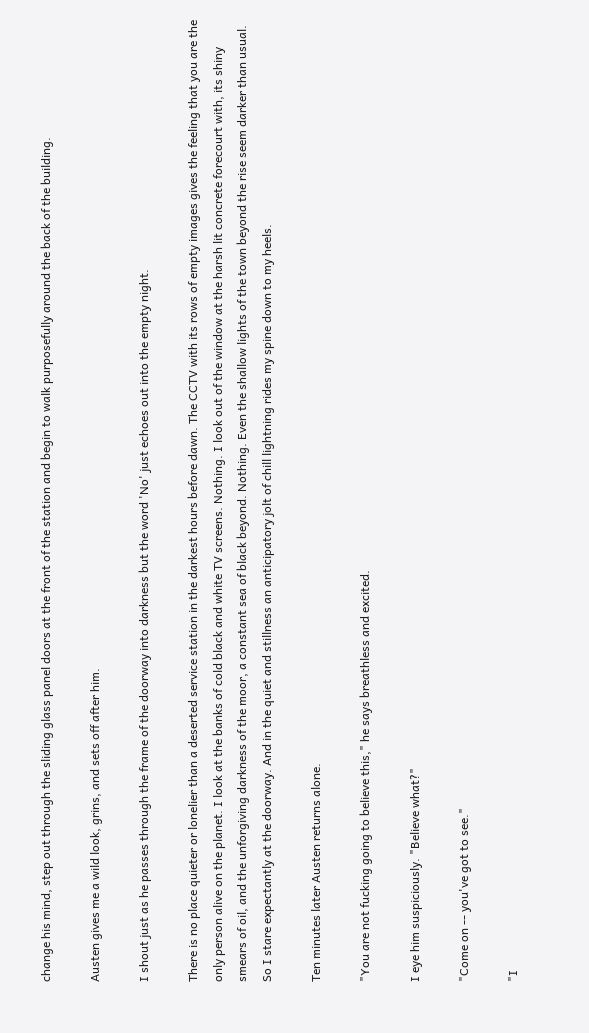change his mind, step out through the sliding glass panel doors at the front of the station and begin to walk purposefully around the back of the building.

Austen gives me a wild look, grins, and sets off after him.

I shout just as he passes through the frame of the doorway into darkness but the word 'No' just echoes out into the empty night.

There is no place quieter or lonelier than a deserted service station in the darkest hours before dawn. The CCTV with its rows of empty images gives the feeling that you are the only person alive on the planet. I look at the banks of cold black and white TV screens. Nothing. I look out of the window at the harsh lit concrete forecourt with, its shiny smears of oil, and the unforgiving darkness of the moor, a constant sea of black beyond. Nothing. Even the shallow lights of the town beyond the rise seem darker than usual. So I stare expectantly at the doorway. And in the quiet and stillness an anticipatory jolt of chill lightning rides my spine down to my heels.

Ten minutes later Austen returns alone.

"You are not fucking going to believe this," he says breathless and excited.

I eye him suspiciously. "Believe what?"

"Come on -- you've got to see."

"I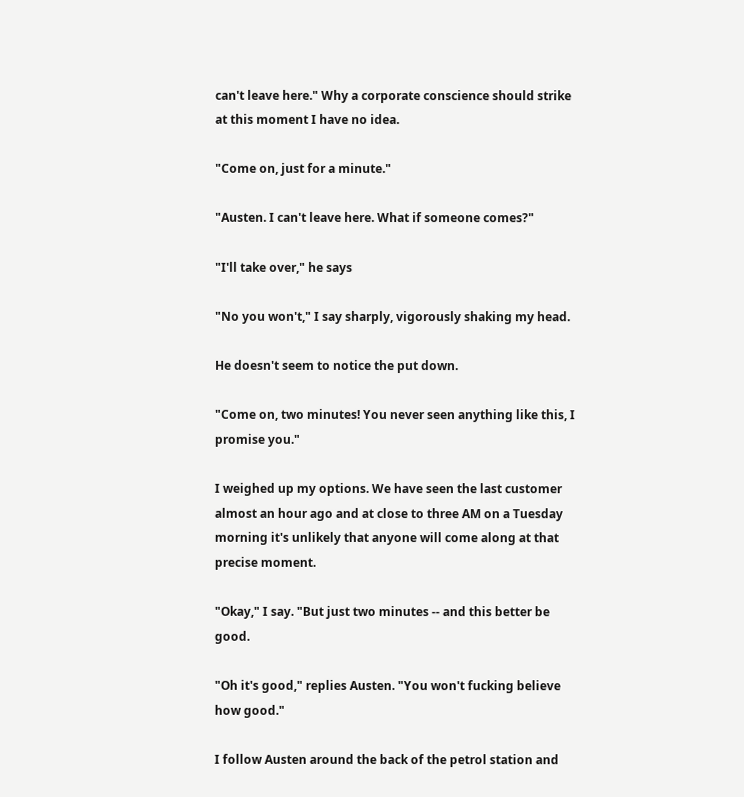can't leave here." Why a corporate conscience should strike at this moment I have no idea.

"Come on, just for a minute."

"Austen. I can't leave here. What if someone comes?"

"I'll take over," he says

"No you won't," I say sharply, vigorously shaking my head.

He doesn't seem to notice the put down.

"Come on, two minutes! You never seen anything like this, I promise you."

I weighed up my options. We have seen the last customer almost an hour ago and at close to three AM on a Tuesday morning it's unlikely that anyone will come along at that precise moment.

"Okay," I say. "But just two minutes -- and this better be good.

"Oh it's good," replies Austen. "You won't fucking believe how good."

I follow Austen around the back of the petrol station and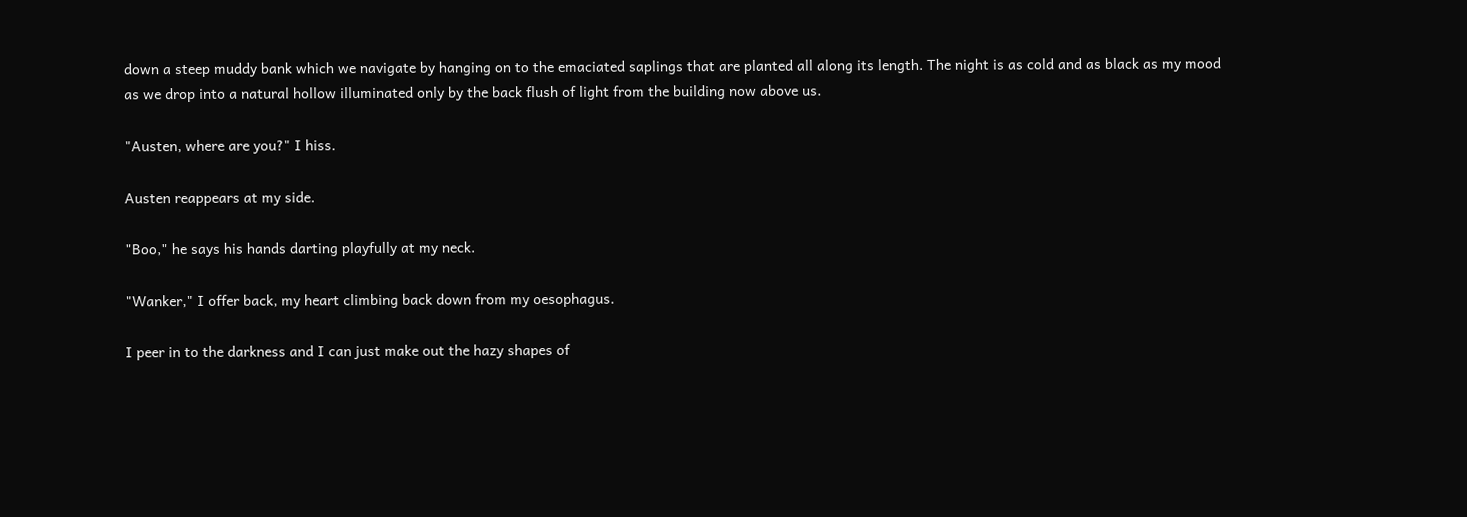down a steep muddy bank which we navigate by hanging on to the emaciated saplings that are planted all along its length. The night is as cold and as black as my mood as we drop into a natural hollow illuminated only by the back flush of light from the building now above us.

"Austen, where are you?" I hiss.

Austen reappears at my side.

"Boo," he says his hands darting playfully at my neck.

"Wanker," I offer back, my heart climbing back down from my oesophagus.

I peer in to the darkness and I can just make out the hazy shapes of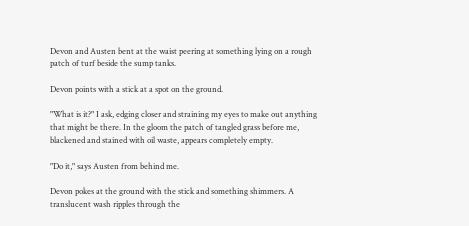Devon and Austen bent at the waist peering at something lying on a rough patch of turf beside the sump tanks.

Devon points with a stick at a spot on the ground.

"What is it?" I ask, edging closer and straining my eyes to make out anything that might be there. In the gloom the patch of tangled grass before me, blackened and stained with oil waste, appears completely empty.

"Do it," says Austen from behind me.

Devon pokes at the ground with the stick and something shimmers. A translucent wash ripples through the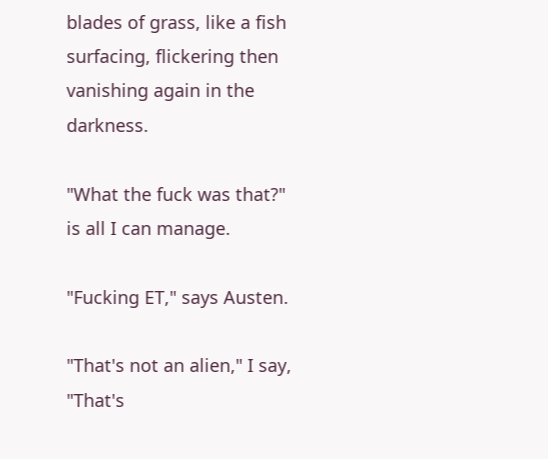blades of grass, like a fish surfacing, flickering then vanishing again in the darkness.

"What the fuck was that?" is all I can manage.

"Fucking ET," says Austen.

"That's not an alien," I say, "That's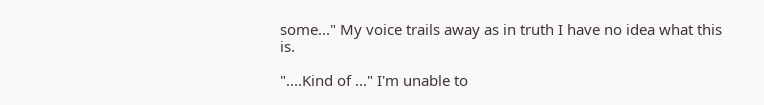some..." My voice trails away as in truth I have no idea what this is.

"....Kind of ..." I'm unable to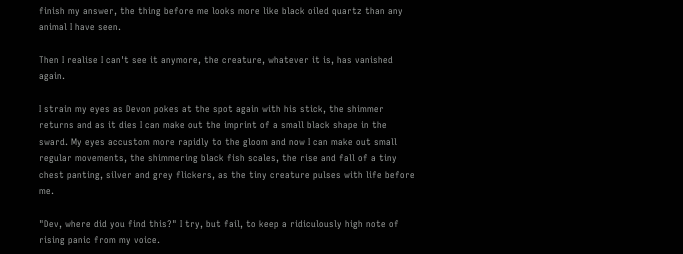finish my answer, the thing before me looks more like black oiled quartz than any animal I have seen.

Then I realise I can't see it anymore, the creature, whatever it is, has vanished again.

I strain my eyes as Devon pokes at the spot again with his stick, the shimmer returns and as it dies I can make out the imprint of a small black shape in the sward. My eyes accustom more rapidly to the gloom and now I can make out small regular movements, the shimmering black fish scales, the rise and fall of a tiny chest panting, silver and grey flickers, as the tiny creature pulses with life before me.

"Dev, where did you find this?" I try, but fail, to keep a ridiculously high note of rising panic from my voice.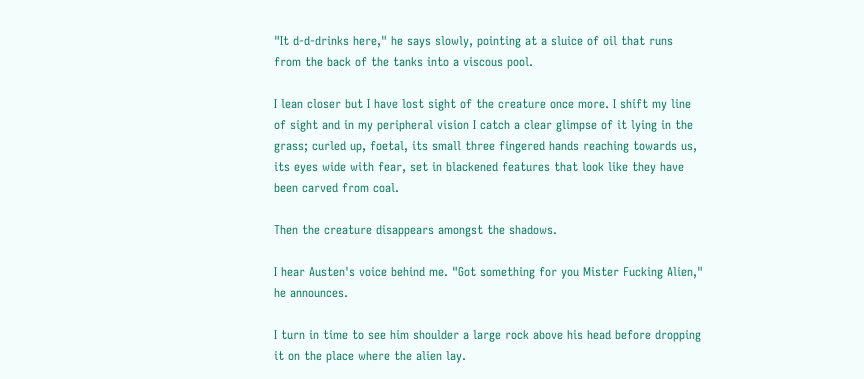"It d-d-drinks here," he says slowly, pointing at a sluice of oil that runs from the back of the tanks into a viscous pool.

I lean closer but I have lost sight of the creature once more. I shift my line of sight and in my peripheral vision I catch a clear glimpse of it lying in the grass; curled up, foetal, its small three fingered hands reaching towards us, its eyes wide with fear, set in blackened features that look like they have been carved from coal.

Then the creature disappears amongst the shadows.

I hear Austen's voice behind me. "Got something for you Mister Fucking Alien," he announces.

I turn in time to see him shoulder a large rock above his head before dropping it on the place where the alien lay.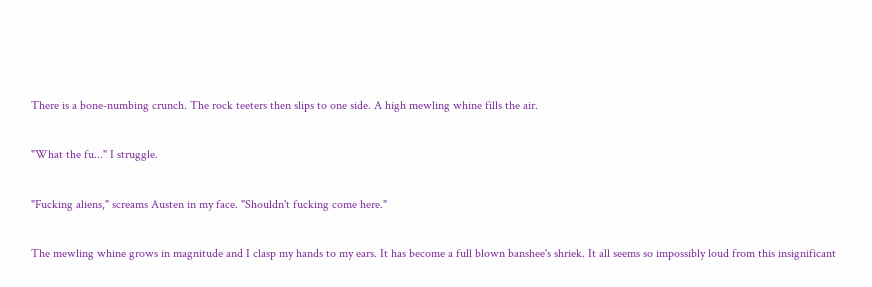There is a bone-numbing crunch. The rock teeters then slips to one side. A high mewling whine fills the air.

"What the fu..." I struggle.

"Fucking aliens," screams Austen in my face. "Shouldn't fucking come here."

The mewling whine grows in magnitude and I clasp my hands to my ears. It has become a full blown banshee's shriek. It all seems so impossibly loud from this insignificant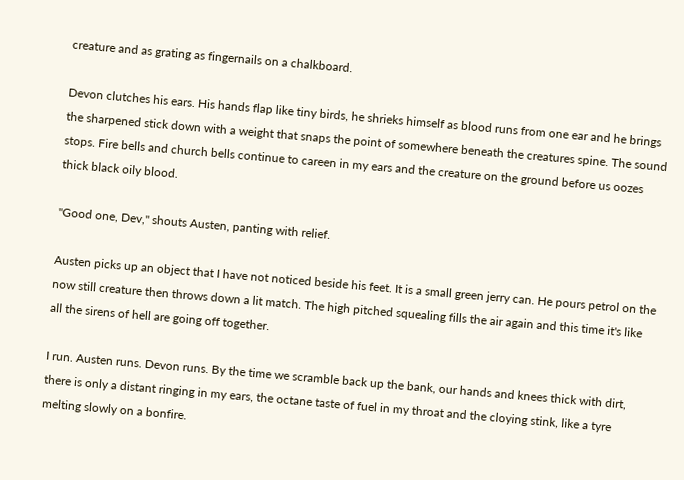creature and as grating as fingernails on a chalkboard.

Devon clutches his ears. His hands flap like tiny birds, he shrieks himself as blood runs from one ear and he brings the sharpened stick down with a weight that snaps the point of somewhere beneath the creatures spine. The sound stops. Fire bells and church bells continue to careen in my ears and the creature on the ground before us oozes thick black oily blood.

"Good one, Dev," shouts Austen, panting with relief.

Austen picks up an object that I have not noticed beside his feet. It is a small green jerry can. He pours petrol on the now still creature then throws down a lit match. The high pitched squealing fills the air again and this time it's like all the sirens of hell are going off together.

I run. Austen runs. Devon runs. By the time we scramble back up the bank, our hands and knees thick with dirt, there is only a distant ringing in my ears, the octane taste of fuel in my throat and the cloying stink, like a tyre melting slowly on a bonfire.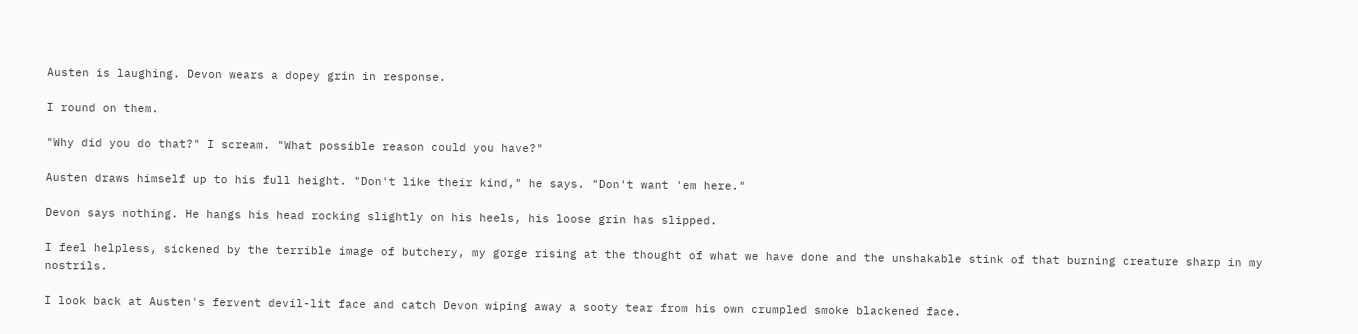Austen is laughing. Devon wears a dopey grin in response.

I round on them.

"Why did you do that?" I scream. "What possible reason could you have?"

Austen draws himself up to his full height. "Don't like their kind," he says. "Don't want 'em here."

Devon says nothing. He hangs his head rocking slightly on his heels, his loose grin has slipped.

I feel helpless, sickened by the terrible image of butchery, my gorge rising at the thought of what we have done and the unshakable stink of that burning creature sharp in my nostrils.

I look back at Austen's fervent devil-lit face and catch Devon wiping away a sooty tear from his own crumpled smoke blackened face.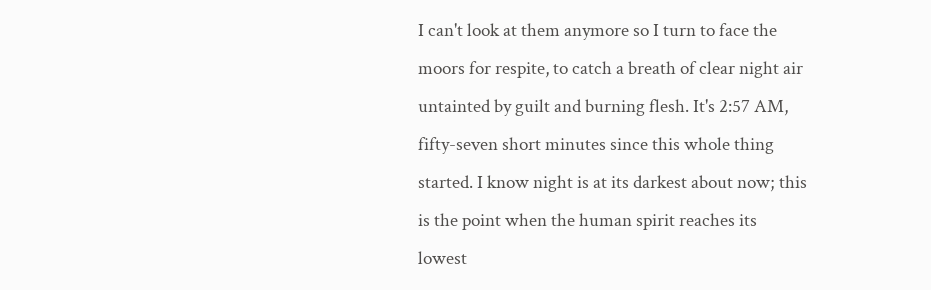I can't look at them anymore so I turn to face the moors for respite, to catch a breath of clear night air untainted by guilt and burning flesh. It's 2:57 AM, fifty-seven short minutes since this whole thing started. I know night is at its darkest about now; this is the point when the human spirit reaches its lowest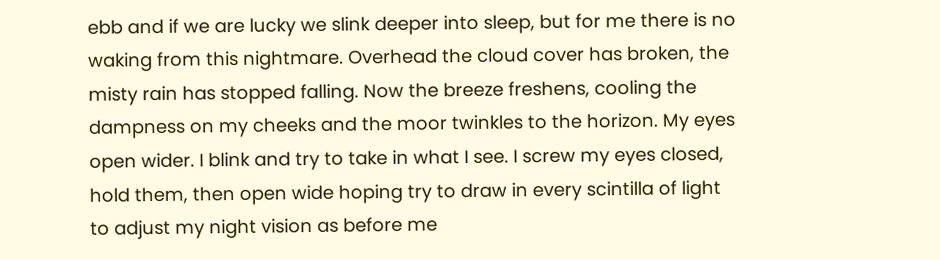ebb and if we are lucky we slink deeper into sleep, but for me there is no waking from this nightmare. Overhead the cloud cover has broken, the misty rain has stopped falling. Now the breeze freshens, cooling the dampness on my cheeks and the moor twinkles to the horizon. My eyes open wider. I blink and try to take in what I see. I screw my eyes closed, hold them, then open wide hoping try to draw in every scintilla of light to adjust my night vision as before me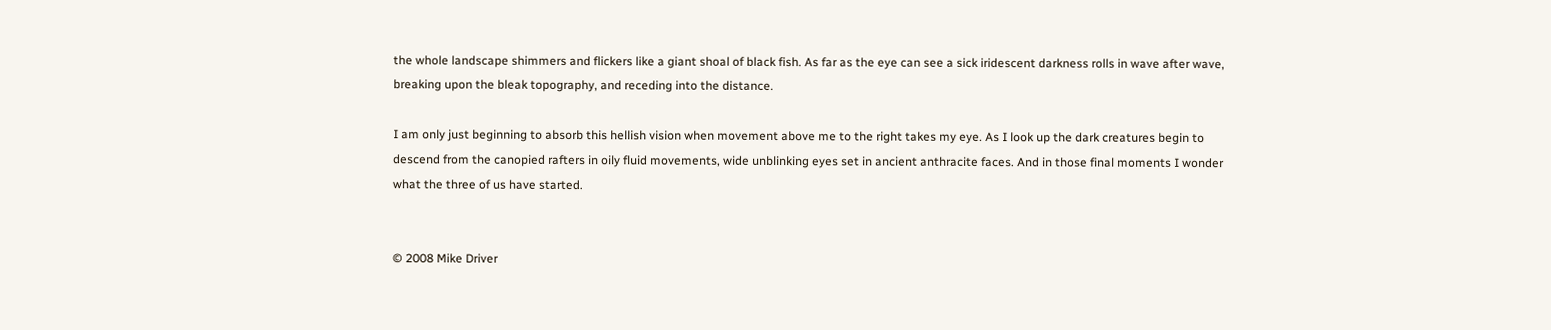the whole landscape shimmers and flickers like a giant shoal of black fish. As far as the eye can see a sick iridescent darkness rolls in wave after wave, breaking upon the bleak topography, and receding into the distance.

I am only just beginning to absorb this hellish vision when movement above me to the right takes my eye. As I look up the dark creatures begin to descend from the canopied rafters in oily fluid movements, wide unblinking eyes set in ancient anthracite faces. And in those final moments I wonder what the three of us have started.


© 2008 Mike Driver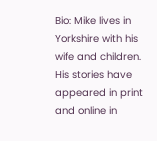Bio: Mike lives in Yorkshire with his wife and children. His stories have appeared in print and online in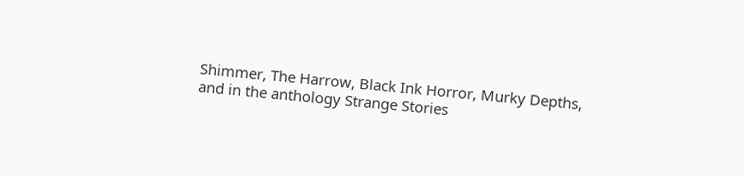Shimmer, The Harrow, Black Ink Horror, Murky Depths, and in the anthology Strange Stories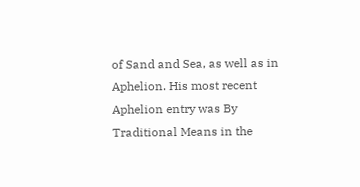of Sand and Sea, as well as in Aphelion. His most recent Aphelion entry was By Traditional Means in the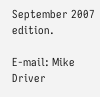September 2007 edition.

E-mail: Mike Driver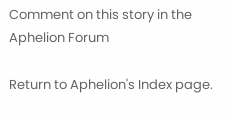Comment on this story in the Aphelion Forum

Return to Aphelion's Index page.